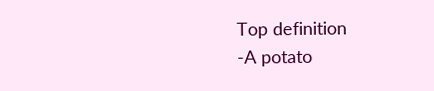Top definition
-A potato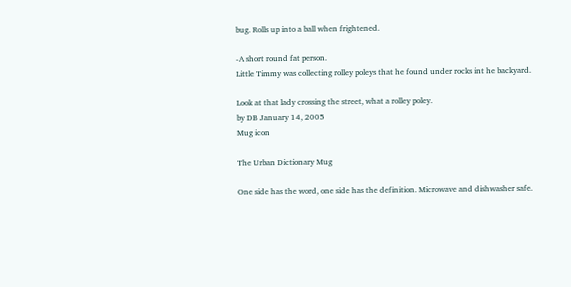bug. Rolls up into a ball when frightened.

-A short round fat person.
Little Timmy was collecting rolley poleys that he found under rocks int he backyard.

Look at that lady crossing the street, what a rolley poley.
by DB January 14, 2005
Mug icon

The Urban Dictionary Mug

One side has the word, one side has the definition. Microwave and dishwasher safe.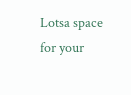Lotsa space for your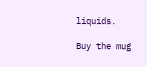liquids.

Buy the mug